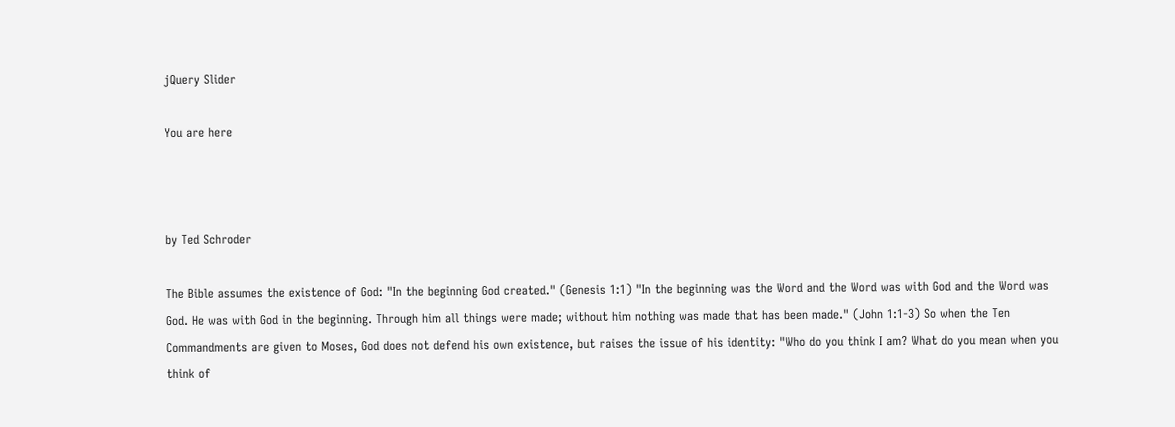jQuery Slider

You are here



by Ted Schroder

The Bible assumes the existence of God: "In the beginning God created." (Genesis 1:1) "In the beginning was the Word and the Word was with God and the Word was God. He was with God in the beginning. Through him all things were made; without him nothing was made that has been made." (John 1:1-3) So when the Ten Commandments are given to Moses, God does not defend his own existence, but raises the issue of his identity: "Who do you think I am? What do you mean when you think of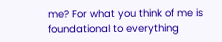me? For what you think of me is foundational to everything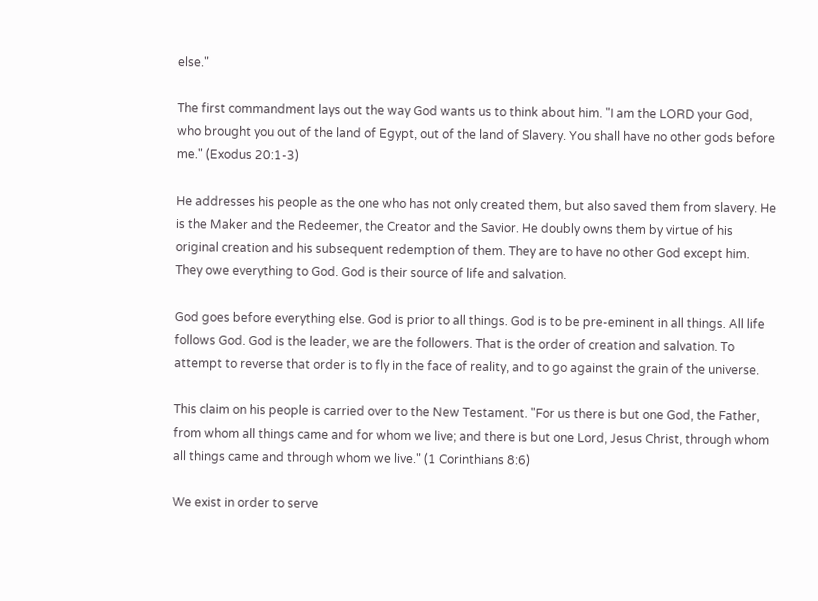else."

The first commandment lays out the way God wants us to think about him. "I am the LORD your God, who brought you out of the land of Egypt, out of the land of Slavery. You shall have no other gods before me." (Exodus 20:1-3)

He addresses his people as the one who has not only created them, but also saved them from slavery. He is the Maker and the Redeemer, the Creator and the Savior. He doubly owns them by virtue of his original creation and his subsequent redemption of them. They are to have no other God except him. They owe everything to God. God is their source of life and salvation.

God goes before everything else. God is prior to all things. God is to be pre-eminent in all things. All life follows God. God is the leader, we are the followers. That is the order of creation and salvation. To attempt to reverse that order is to fly in the face of reality, and to go against the grain of the universe.

This claim on his people is carried over to the New Testament. "For us there is but one God, the Father, from whom all things came and for whom we live; and there is but one Lord, Jesus Christ, through whom all things came and through whom we live." (1 Corinthians 8:6)

We exist in order to serve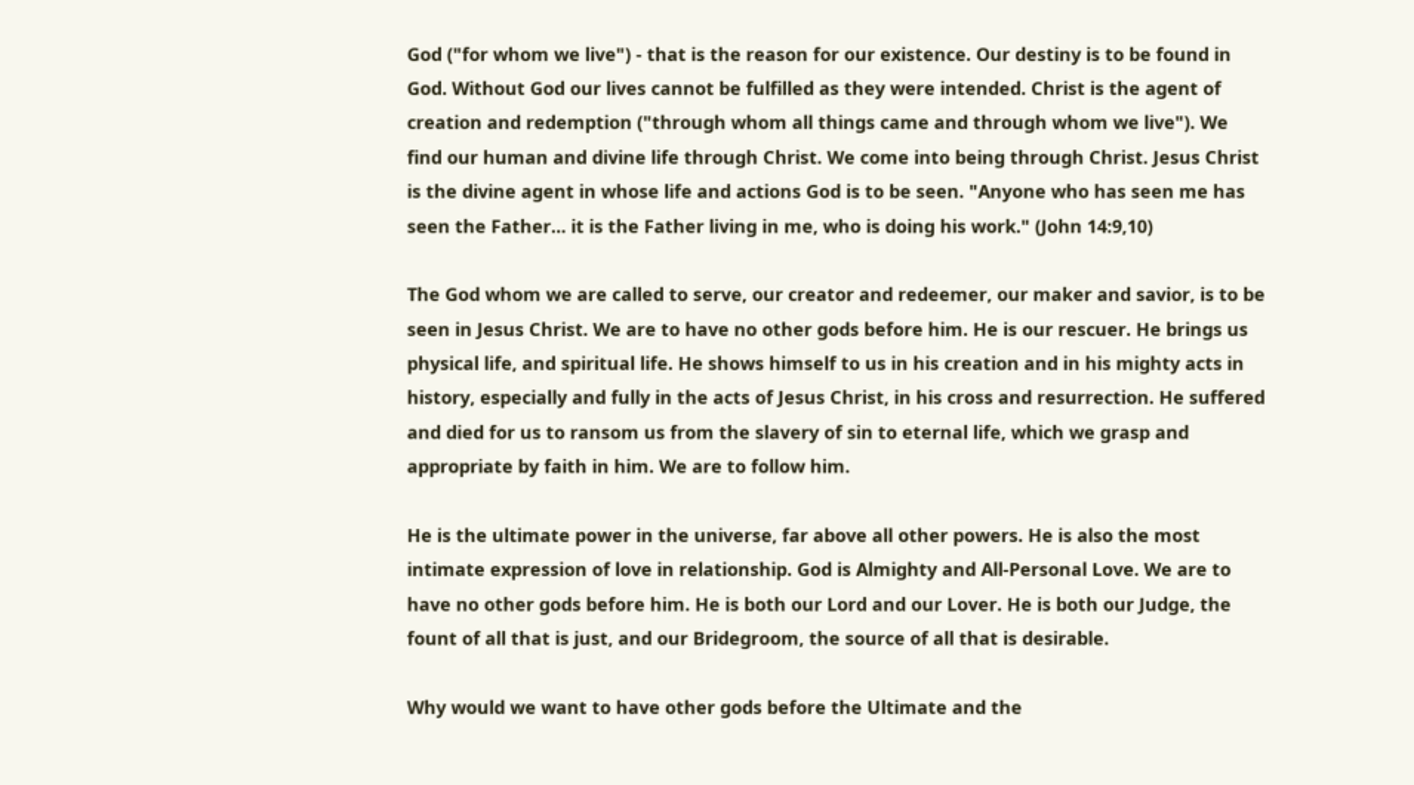God ("for whom we live") - that is the reason for our existence. Our destiny is to be found in God. Without God our lives cannot be fulfilled as they were intended. Christ is the agent of creation and redemption ("through whom all things came and through whom we live"). We find our human and divine life through Christ. We come into being through Christ. Jesus Christ is the divine agent in whose life and actions God is to be seen. "Anyone who has seen me has seen the Father... it is the Father living in me, who is doing his work." (John 14:9,10)

The God whom we are called to serve, our creator and redeemer, our maker and savior, is to be seen in Jesus Christ. We are to have no other gods before him. He is our rescuer. He brings us physical life, and spiritual life. He shows himself to us in his creation and in his mighty acts in history, especially and fully in the acts of Jesus Christ, in his cross and resurrection. He suffered and died for us to ransom us from the slavery of sin to eternal life, which we grasp and appropriate by faith in him. We are to follow him.

He is the ultimate power in the universe, far above all other powers. He is also the most intimate expression of love in relationship. God is Almighty and All-Personal Love. We are to have no other gods before him. He is both our Lord and our Lover. He is both our Judge, the fount of all that is just, and our Bridegroom, the source of all that is desirable.

Why would we want to have other gods before the Ultimate and the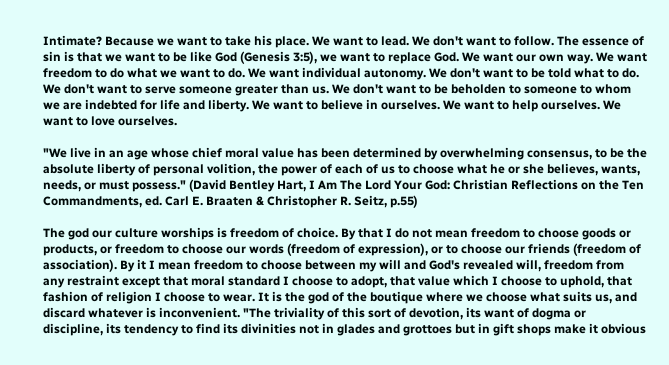Intimate? Because we want to take his place. We want to lead. We don't want to follow. The essence of sin is that we want to be like God (Genesis 3:5), we want to replace God. We want our own way. We want freedom to do what we want to do. We want individual autonomy. We don't want to be told what to do. We don't want to serve someone greater than us. We don't want to be beholden to someone to whom we are indebted for life and liberty. We want to believe in ourselves. We want to help ourselves. We want to love ourselves.

"We live in an age whose chief moral value has been determined by overwhelming consensus, to be the absolute liberty of personal volition, the power of each of us to choose what he or she believes, wants, needs, or must possess." (David Bentley Hart, I Am The Lord Your God: Christian Reflections on the Ten Commandments, ed. Carl E. Braaten & Christopher R. Seitz, p.55)

The god our culture worships is freedom of choice. By that I do not mean freedom to choose goods or products, or freedom to choose our words (freedom of expression), or to choose our friends (freedom of association). By it I mean freedom to choose between my will and God's revealed will, freedom from any restraint except that moral standard I choose to adopt, that value which I choose to uphold, that fashion of religion I choose to wear. It is the god of the boutique where we choose what suits us, and discard whatever is inconvenient. "The triviality of this sort of devotion, its want of dogma or discipline, its tendency to find its divinities not in glades and grottoes but in gift shops make it obvious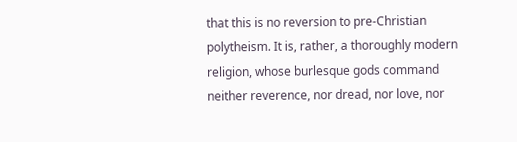that this is no reversion to pre-Christian polytheism. It is, rather, a thoroughly modern religion, whose burlesque gods command neither reverence, nor dread, nor love, nor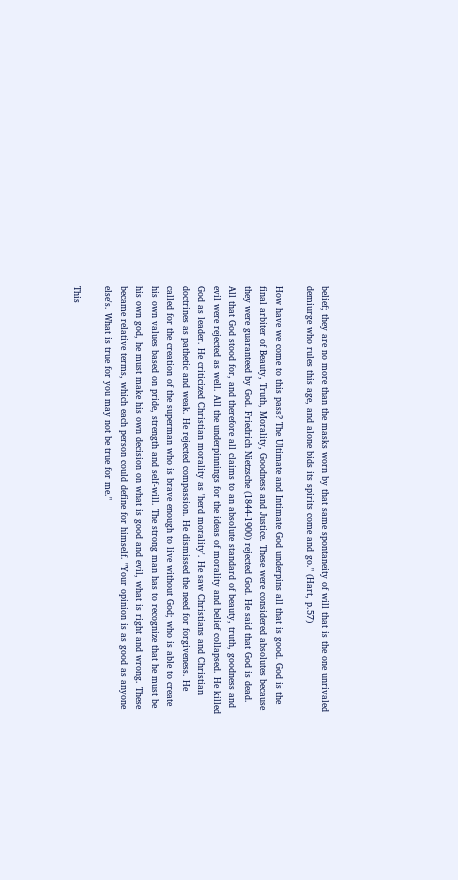belief; they are no more than the masks worn by that same spontaneity of will that is the one unrivaled demiurge who rules this age, and alone bids its spirits come and go." (Hart, p.57)

How have we come to this pass? The Ultimate and Intimate God underpins all that is good. God is the final arbiter of Beauty, Truth, Morality, Goodness and Justice. These were considered absolutes because they were guaranteed by God. Friedrich Nietzsche (1844-1900) rejected God. He said that God is dead. All that God stood for, and therefore all claims to an absolute standard of beauty, truth, goodness and evil were rejected as well. All the underpinnings for the ideas of morality and belief collapsed. He killed God as leader. He criticized Christian morality as 'herd morality'. He saw Christians and Christian doctrines as pathetic and weak. He rejected compassion. He dismissed the need for forgiveness. He called for the creation of the superman who is brave enough to live without God; who is able to create his own values based on pride, strength and self-will. The strong man has to recognize that he must be his own god, he must make his own decision on what is good and evil, what is right and wrong. These became relative terms, which each person could define for himself. "Your opinion is as good as anyone else's. What is true for you may not be true for me."

This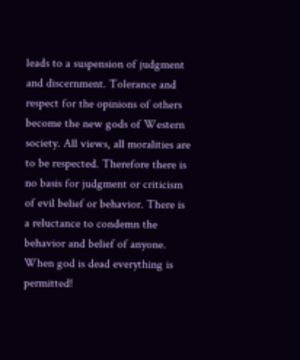leads to a suspension of judgment and discernment. Tolerance and respect for the opinions of others become the new gods of Western society. All views, all moralities are to be respected. Therefore there is no basis for judgment or criticism of evil belief or behavior. There is a reluctance to condemn the behavior and belief of anyone. When god is dead everything is permitted!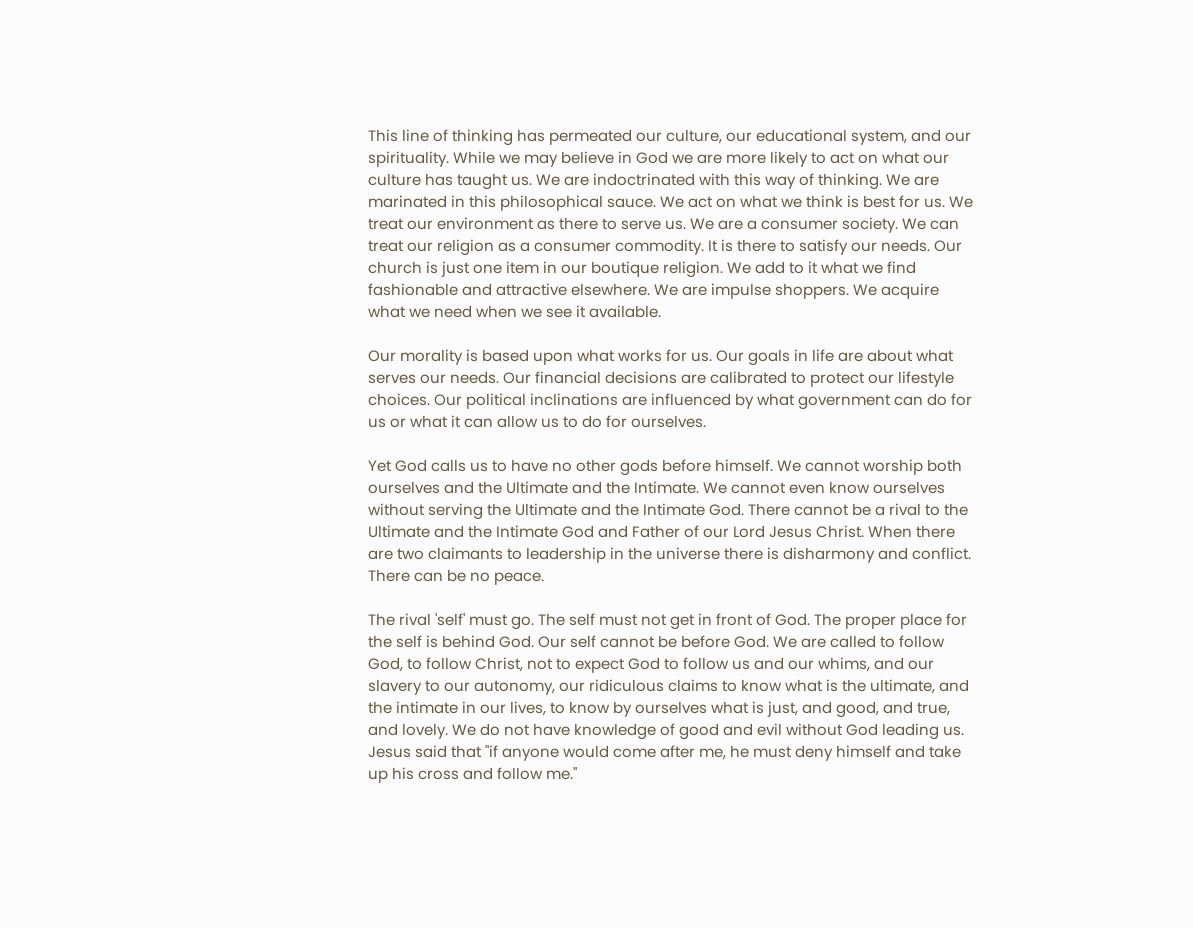This line of thinking has permeated our culture, our educational system, and our spirituality. While we may believe in God we are more likely to act on what our culture has taught us. We are indoctrinated with this way of thinking. We are marinated in this philosophical sauce. We act on what we think is best for us. We treat our environment as there to serve us. We are a consumer society. We can treat our religion as a consumer commodity. It is there to satisfy our needs. Our church is just one item in our boutique religion. We add to it what we find fashionable and attractive elsewhere. We are impulse shoppers. We acquire what we need when we see it available.

Our morality is based upon what works for us. Our goals in life are about what serves our needs. Our financial decisions are calibrated to protect our lifestyle choices. Our political inclinations are influenced by what government can do for us or what it can allow us to do for ourselves.

Yet God calls us to have no other gods before himself. We cannot worship both ourselves and the Ultimate and the Intimate. We cannot even know ourselves without serving the Ultimate and the Intimate God. There cannot be a rival to the Ultimate and the Intimate God and Father of our Lord Jesus Christ. When there are two claimants to leadership in the universe there is disharmony and conflict. There can be no peace.

The rival 'self' must go. The self must not get in front of God. The proper place for the self is behind God. Our self cannot be before God. We are called to follow God, to follow Christ, not to expect God to follow us and our whims, and our slavery to our autonomy, our ridiculous claims to know what is the ultimate, and the intimate in our lives, to know by ourselves what is just, and good, and true, and lovely. We do not have knowledge of good and evil without God leading us. Jesus said that "if anyone would come after me, he must deny himself and take up his cross and follow me."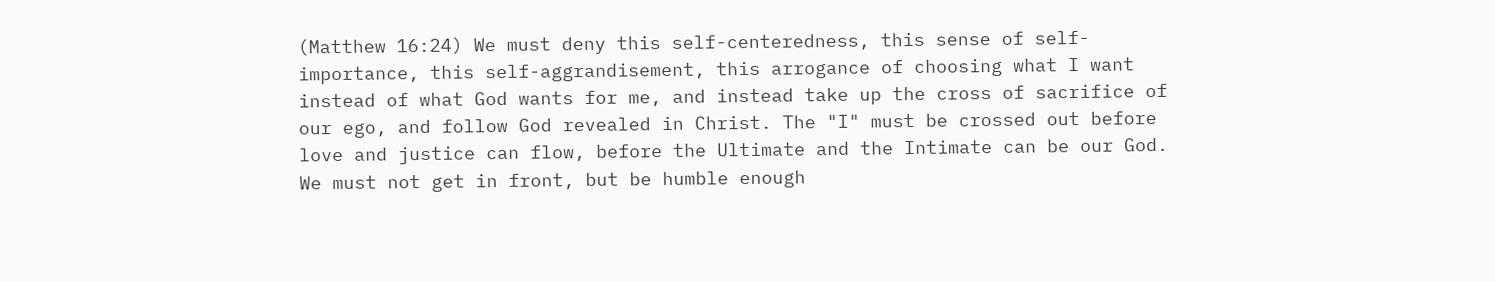(Matthew 16:24) We must deny this self-centeredness, this sense of self-importance, this self-aggrandisement, this arrogance of choosing what I want instead of what God wants for me, and instead take up the cross of sacrifice of our ego, and follow God revealed in Christ. The "I" must be crossed out before love and justice can flow, before the Ultimate and the Intimate can be our God. We must not get in front, but be humble enough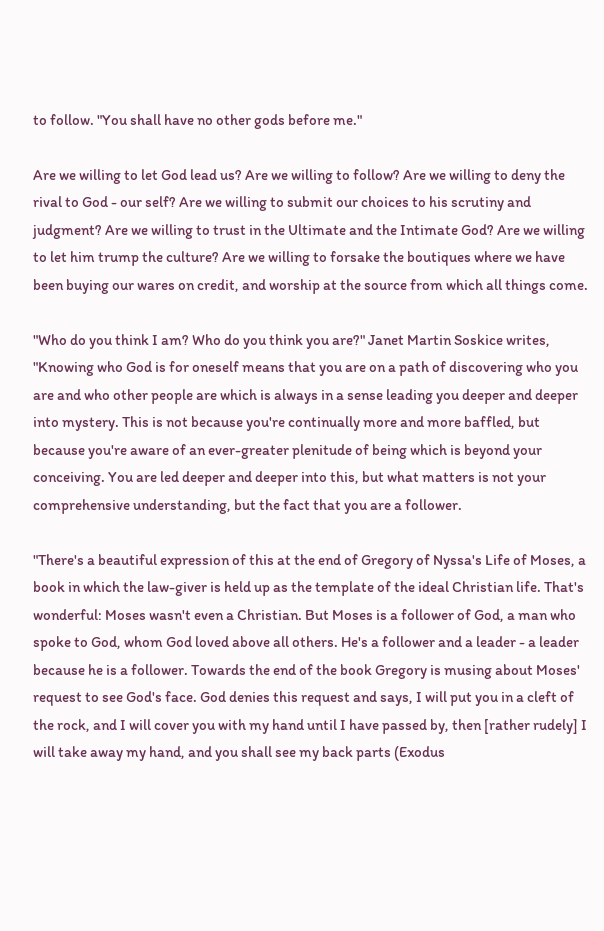to follow. "You shall have no other gods before me."

Are we willing to let God lead us? Are we willing to follow? Are we willing to deny the rival to God - our self? Are we willing to submit our choices to his scrutiny and judgment? Are we willing to trust in the Ultimate and the Intimate God? Are we willing to let him trump the culture? Are we willing to forsake the boutiques where we have been buying our wares on credit, and worship at the source from which all things come.

"Who do you think I am? Who do you think you are?" Janet Martin Soskice writes, "Knowing who God is for oneself means that you are on a path of discovering who you are and who other people are which is always in a sense leading you deeper and deeper into mystery. This is not because you're continually more and more baffled, but because you're aware of an ever-greater plenitude of being which is beyond your conceiving. You are led deeper and deeper into this, but what matters is not your comprehensive understanding, but the fact that you are a follower.

"There's a beautiful expression of this at the end of Gregory of Nyssa's Life of Moses, a book in which the law-giver is held up as the template of the ideal Christian life. That's wonderful: Moses wasn't even a Christian. But Moses is a follower of God, a man who spoke to God, whom God loved above all others. He's a follower and a leader - a leader because he is a follower. Towards the end of the book Gregory is musing about Moses' request to see God's face. God denies this request and says, I will put you in a cleft of the rock, and I will cover you with my hand until I have passed by, then [rather rudely] I will take away my hand, and you shall see my back parts (Exodus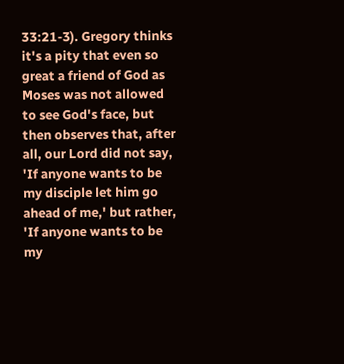33:21-3). Gregory thinks it's a pity that even so great a friend of God as Moses was not allowed to see God's face, but then observes that, after all, our Lord did not say, 'If anyone wants to be my disciple let him go ahead of me,' but rather, 'If anyone wants to be my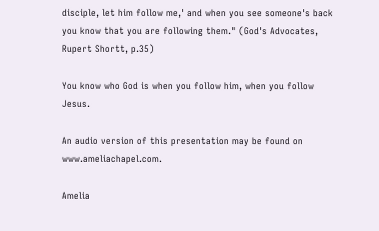disciple, let him follow me,' and when you see someone's back you know that you are following them." (God's Advocates, Rupert Shortt, p.35)

You know who God is when you follow him, when you follow Jesus.

An audio version of this presentation may be found on www.ameliachapel.com.

Amelia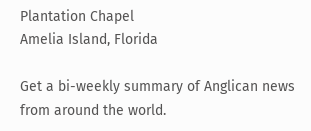Plantation Chapel
Amelia Island, Florida

Get a bi-weekly summary of Anglican news from around the world.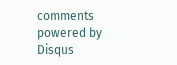comments powered by Disqus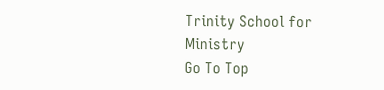Trinity School for Ministry
Go To Top